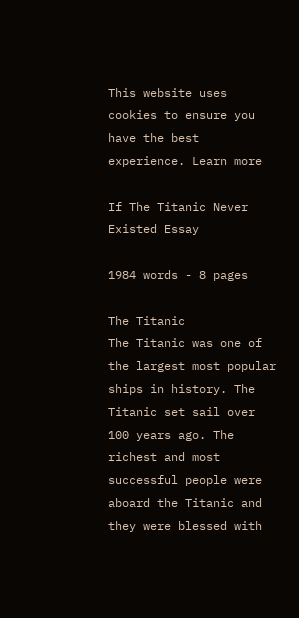This website uses cookies to ensure you have the best experience. Learn more

If The Titanic Never Existed Essay

1984 words - 8 pages

The Titanic
The Titanic was one of the largest most popular ships in history. The Titanic set sail over 100 years ago. The richest and most successful people were aboard the Titanic and they were blessed with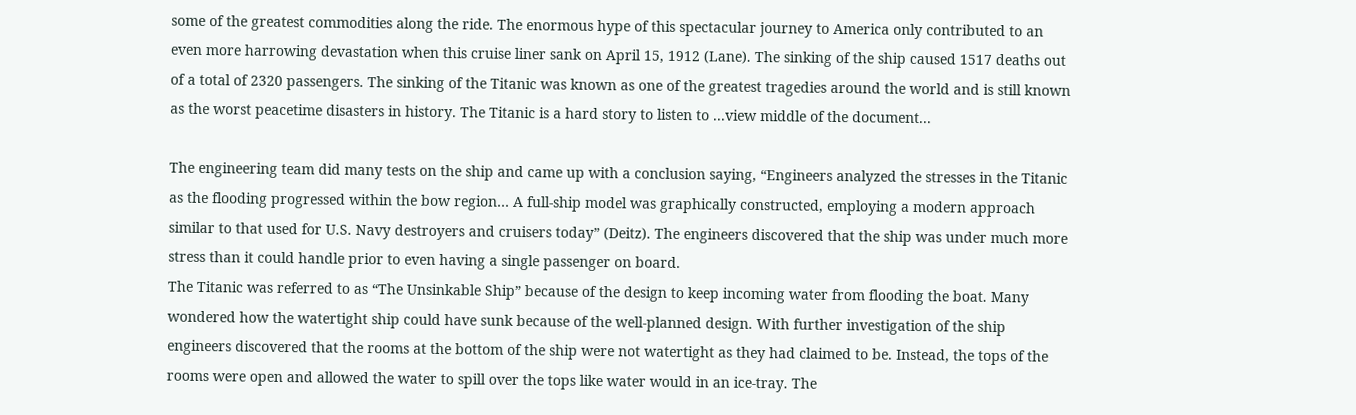some of the greatest commodities along the ride. The enormous hype of this spectacular journey to America only contributed to an even more harrowing devastation when this cruise liner sank on April 15, 1912 (Lane). The sinking of the ship caused 1517 deaths out of a total of 2320 passengers. The sinking of the Titanic was known as one of the greatest tragedies around the world and is still known as the worst peacetime disasters in history. The Titanic is a hard story to listen to ...view middle of the document...

The engineering team did many tests on the ship and came up with a conclusion saying, “Engineers analyzed the stresses in the Titanic as the flooding progressed within the bow region… A full-ship model was graphically constructed, employing a modern approach similar to that used for U.S. Navy destroyers and cruisers today” (Deitz). The engineers discovered that the ship was under much more stress than it could handle prior to even having a single passenger on board.
The Titanic was referred to as “The Unsinkable Ship” because of the design to keep incoming water from flooding the boat. Many wondered how the watertight ship could have sunk because of the well-planned design. With further investigation of the ship engineers discovered that the rooms at the bottom of the ship were not watertight as they had claimed to be. Instead, the tops of the rooms were open and allowed the water to spill over the tops like water would in an ice-tray. The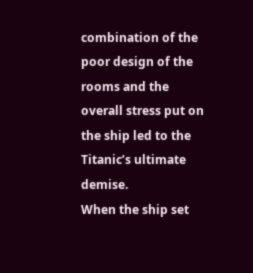combination of the poor design of the rooms and the overall stress put on the ship led to the Titanic’s ultimate demise.
When the ship set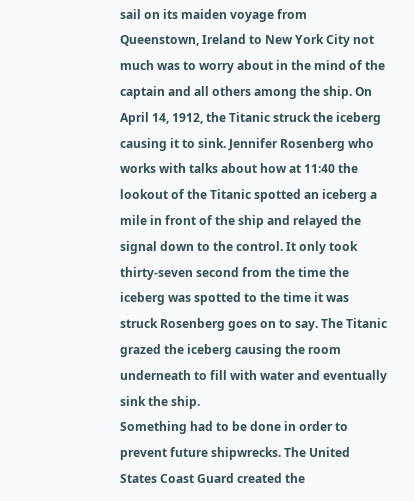sail on its maiden voyage from Queenstown, Ireland to New York City not much was to worry about in the mind of the captain and all others among the ship. On April 14, 1912, the Titanic struck the iceberg causing it to sink. Jennifer Rosenberg who works with talks about how at 11:40 the lookout of the Titanic spotted an iceberg a mile in front of the ship and relayed the signal down to the control. It only took thirty-seven second from the time the iceberg was spotted to the time it was struck Rosenberg goes on to say. The Titanic grazed the iceberg causing the room underneath to fill with water and eventually sink the ship.
Something had to be done in order to prevent future shipwrecks. The United States Coast Guard created the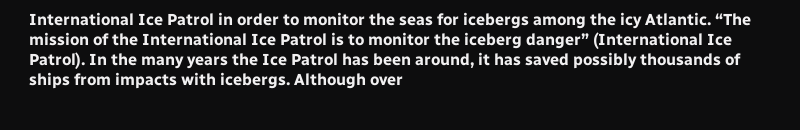International Ice Patrol in order to monitor the seas for icebergs among the icy Atlantic. “The mission of the International Ice Patrol is to monitor the iceberg danger” (International Ice Patrol). In the many years the Ice Patrol has been around, it has saved possibly thousands of ships from impacts with icebergs. Although over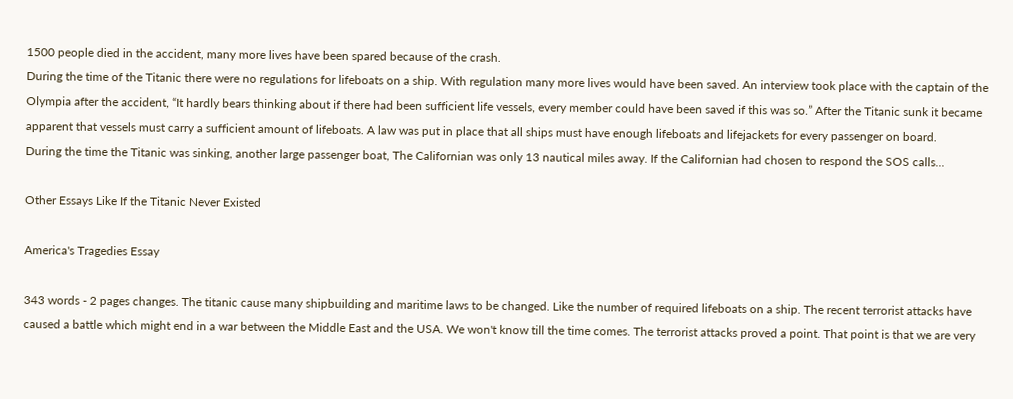1500 people died in the accident, many more lives have been spared because of the crash.
During the time of the Titanic there were no regulations for lifeboats on a ship. With regulation many more lives would have been saved. An interview took place with the captain of the Olympia after the accident, “It hardly bears thinking about if there had been sufficient life vessels, every member could have been saved if this was so.” After the Titanic sunk it became apparent that vessels must carry a sufficient amount of lifeboats. A law was put in place that all ships must have enough lifeboats and lifejackets for every passenger on board.
During the time the Titanic was sinking, another large passenger boat, The Californian was only 13 nautical miles away. If the Californian had chosen to respond the SOS calls...

Other Essays Like If the Titanic Never Existed

America's Tragedies Essay

343 words - 2 pages changes. The titanic cause many shipbuilding and maritime laws to be changed. Like the number of required lifeboats on a ship. The recent terrorist attacks have caused a battle which might end in a war between the Middle East and the USA. We won't know till the time comes. The terrorist attacks proved a point. That point is that we are very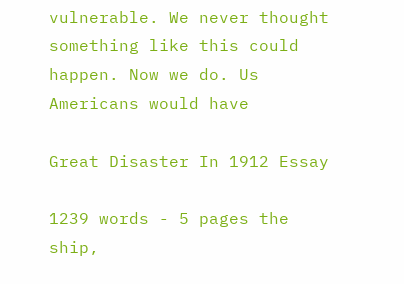vulnerable. We never thought something like this could happen. Now we do. Us Americans would have

Great Disaster In 1912 Essay

1239 words - 5 pages the ship,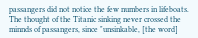passangers did not notice the few numbers in lifeboats. The thought of the Titanic sinking never crossed the minnds of passangers, since "unsinkable, [the word]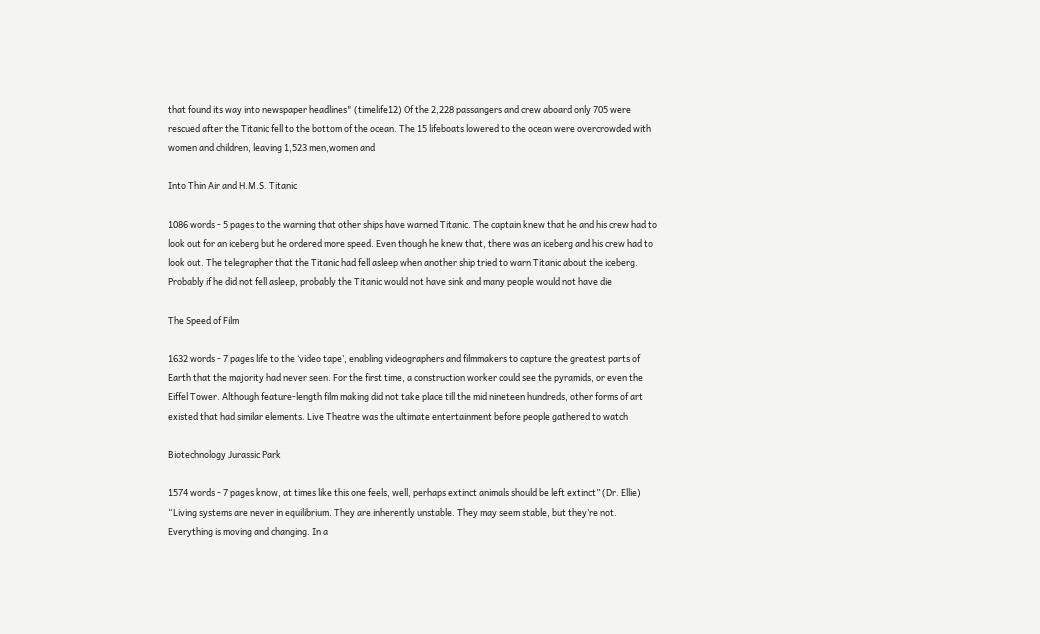that found its way into newspaper headlines" (timelife12) Of the 2,228 passangers and crew aboard only 705 were rescued after the Titanic fell to the bottom of the ocean. The 15 lifeboats lowered to the ocean were overcrowded with women and children, leaving 1,523 men,women and

Into Thin Air and H.M.S. Titanic

1086 words - 5 pages to the warning that other ships have warned Titanic. The captain knew that he and his crew had to look out for an iceberg but he ordered more speed. Even though he knew that, there was an iceberg and his crew had to look out. The telegrapher that the Titanic had fell asleep when another ship tried to warn Titanic about the iceberg. Probably if he did not fell asleep, probably the Titanic would not have sink and many people would not have die

The Speed of Film

1632 words - 7 pages life to the ‘video tape’, enabling videographers and filmmakers to capture the greatest parts of Earth that the majority had never seen. For the first time, a construction worker could see the pyramids, or even the Eiffel Tower. Although feature-length film making did not take place till the mid nineteen hundreds, other forms of art existed that had similar elements. Live Theatre was the ultimate entertainment before people gathered to watch

Biotechnology Jurassic Park

1574 words - 7 pages know, at times like this one feels, well, perhaps extinct animals should be left extinct” (Dr. Ellie) “Living systems are never in equilibrium. They are inherently unstable. They may seem stable, but they’re not. Everything is moving and changing. In a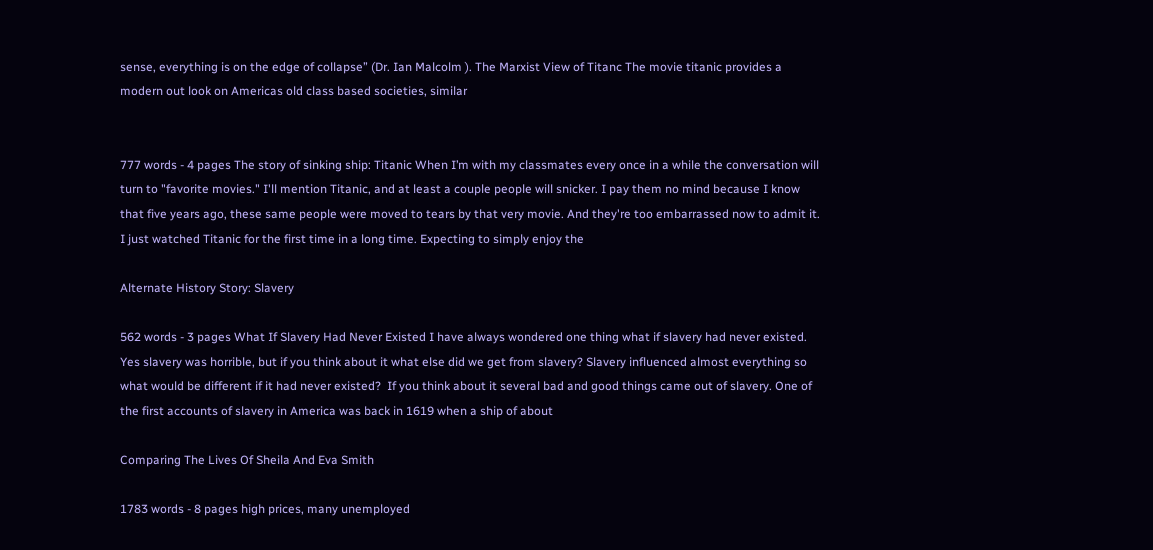sense, everything is on the edge of collapse” (Dr. Ian Malcolm ). The Marxist View of Titanc The movie titanic provides a modern out look on Americas old class based societies, similar


777 words - 4 pages The story of sinking ship: Titanic When I’m with my classmates every once in a while the conversation will turn to "favorite movies." I'll mention Titanic, and at least a couple people will snicker. I pay them no mind because I know that five years ago, these same people were moved to tears by that very movie. And they're too embarrassed now to admit it. I just watched Titanic for the first time in a long time. Expecting to simply enjoy the

Alternate History Story: Slavery

562 words - 3 pages What If Slavery Had Never Existed I have always wondered one thing what if slavery had never existed. Yes slavery was horrible, but if you think about it what else did we get from slavery? Slavery influenced almost everything so what would be different if it had never existed?  If you think about it several bad and good things came out of slavery. One of the first accounts of slavery in America was back in 1619 when a ship of about

Comparing The Lives Of Sheila And Eva Smith

1783 words - 8 pages high prices, many unemployed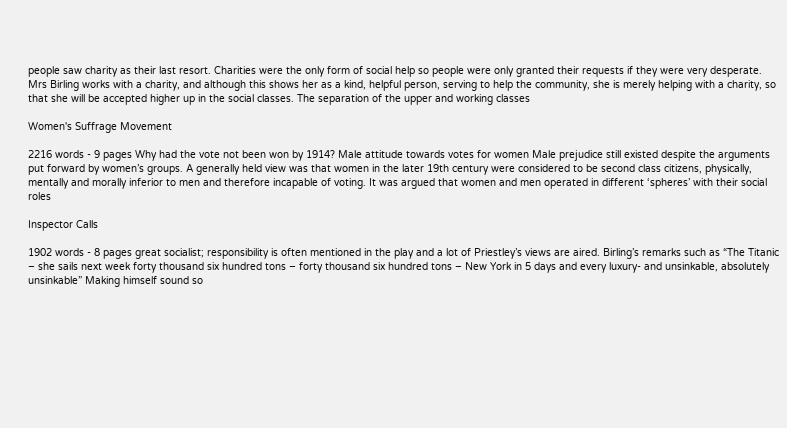people saw charity as their last resort. Charities were the only form of social help so people were only granted their requests if they were very desperate. Mrs Birling works with a charity, and although this shows her as a kind, helpful person, serving to help the community, she is merely helping with a charity, so that she will be accepted higher up in the social classes. The separation of the upper and working classes

Women's Suffrage Movement

2216 words - 9 pages Why had the vote not been won by 1914? Male attitude towards votes for women Male prejudice still existed despite the arguments put forward by women’s groups. A generally held view was that women in the later 19th century were considered to be second class citizens, physically, mentally and morally inferior to men and therefore incapable of voting. It was argued that women and men operated in different ‘spheres’ with their social roles

Inspector Calls

1902 words - 8 pages great socialist; responsibility is often mentioned in the play and a lot of Priestley’s views are aired. Birling’s remarks such as “The Titanic – she sails next week forty thousand six hundred tons – forty thousand six hundred tons – New York in 5 days and every luxury- and unsinkable, absolutely unsinkable” Making himself sound so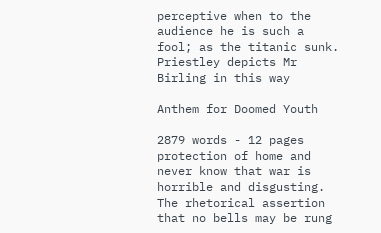perceptive when to the audience he is such a fool; as the titanic sunk. Priestley depicts Mr Birling in this way

Anthem for Doomed Youth

2879 words - 12 pages protection of home and never know that war is horrible and disgusting. The rhetorical assertion that no bells may be rung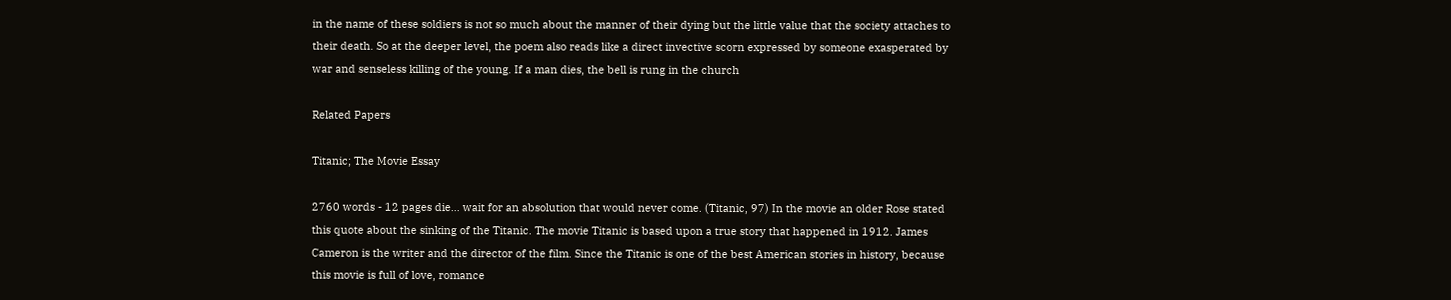in the name of these soldiers is not so much about the manner of their dying but the little value that the society attaches to their death. So at the deeper level, the poem also reads like a direct invective scorn expressed by someone exasperated by war and senseless killing of the young. If a man dies, the bell is rung in the church

Related Papers

Titanic; The Movie Essay

2760 words - 12 pages die… wait for an absolution that would never come. (Titanic, 97) In the movie an older Rose stated this quote about the sinking of the Titanic. The movie Titanic is based upon a true story that happened in 1912. James Cameron is the writer and the director of the film. Since the Titanic is one of the best American stories in history, because this movie is full of love, romance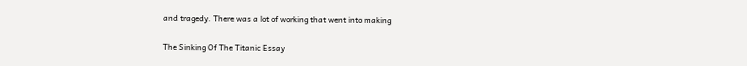and tragedy. There was a lot of working that went into making

The Sinking Of The Titanic Essay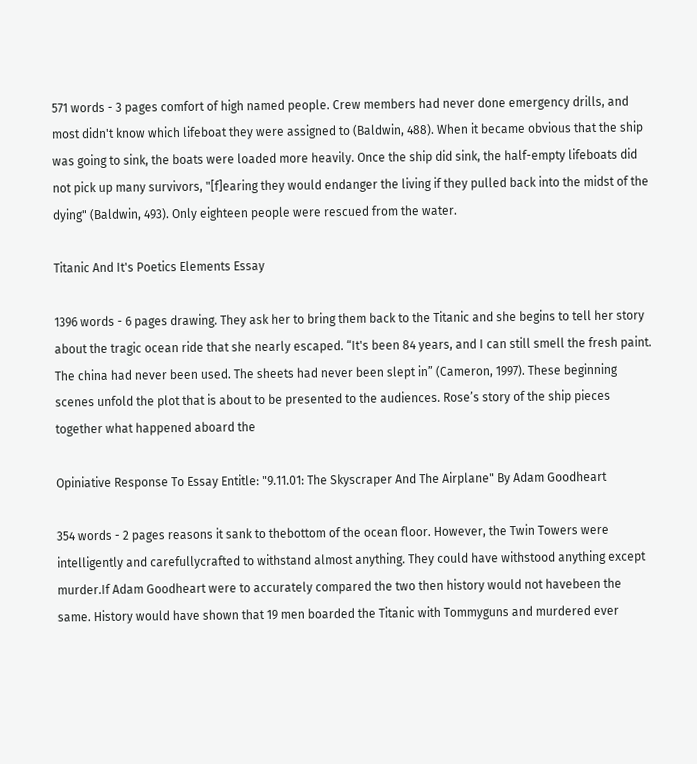571 words - 3 pages comfort of high named people. Crew members had never done emergency drills, and most didn't know which lifeboat they were assigned to (Baldwin, 488). When it became obvious that the ship was going to sink, the boats were loaded more heavily. Once the ship did sink, the half-empty lifeboats did not pick up many survivors, "[f]earing they would endanger the living if they pulled back into the midst of the dying" (Baldwin, 493). Only eighteen people were rescued from the water.

Titanic And It's Poetics Elements Essay

1396 words - 6 pages drawing. They ask her to bring them back to the Titanic and she begins to tell her story about the tragic ocean ride that she nearly escaped. “It's been 84 years, and I can still smell the fresh paint. The china had never been used. The sheets had never been slept in” (Cameron, 1997). These beginning scenes unfold the plot that is about to be presented to the audiences. Rose’s story of the ship pieces together what happened aboard the

Opiniative Response To Essay Entitle: "9.11.01: The Skyscraper And The Airplane" By Adam Goodheart

354 words - 2 pages reasons it sank to thebottom of the ocean floor. However, the Twin Towers were intelligently and carefullycrafted to withstand almost anything. They could have withstood anything except murder.If Adam Goodheart were to accurately compared the two then history would not havebeen the same. History would have shown that 19 men boarded the Titanic with Tommyguns and murdered ever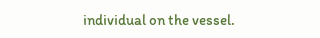individual on the vessel.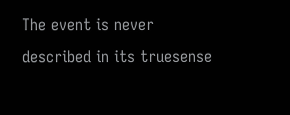The event is never described in its truesense